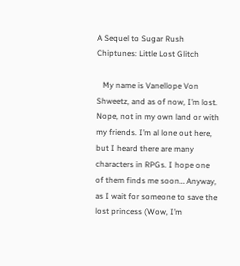A Sequel to Sugar Rush
Chiptunes: Little Lost Glitch

   My name is Vanellope Von Shweetz, and as of now, I’m lost. Nope, not in my own land or with my friends. I’m al lone out here, but I heard there are many characters in RPGs. I hope one of them finds me soon… Anyway, as I wait for someone to save the lost princess (Wow, I’m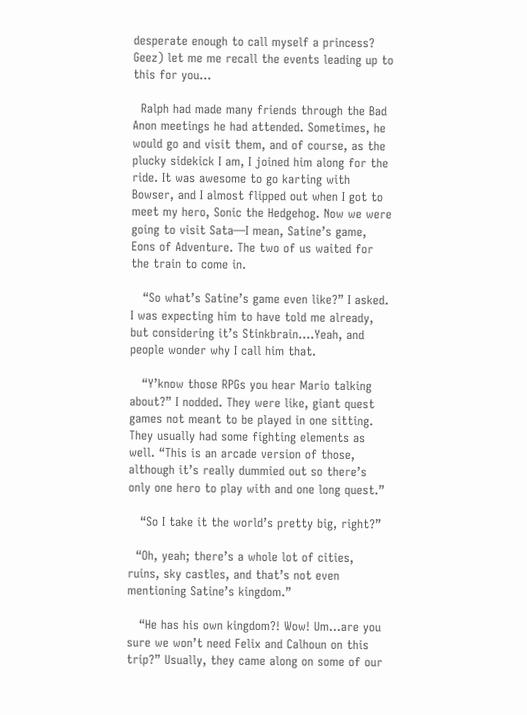desperate enough to call myself a princess? Geez) let me me recall the events leading up to this for you…

  Ralph had made many friends through the Bad Anon meetings he had attended. Sometimes, he would go and visit them, and of course, as the plucky sidekick I am, I joined him along for the ride. It was awesome to go karting with Bowser, and I almost flipped out when I got to meet my hero, Sonic the Hedgehog. Now we were going to visit Sata—I mean, Satine’s game, Eons of Adventure. The two of us waited for the train to come in.

   “So what’s Satine’s game even like?” I asked. I was expecting him to have told me already, but considering it’s Stinkbrain….Yeah, and people wonder why I call him that.

   “Y’know those RPGs you hear Mario talking about?” I nodded. They were like, giant quest games not meant to be played in one sitting. They usually had some fighting elements as well. “This is an arcade version of those, although it’s really dummied out so there’s only one hero to play with and one long quest.”

   “So I take it the world’s pretty big, right?”

  “Oh, yeah; there’s a whole lot of cities, ruins, sky castles, and that’s not even mentioning Satine’s kingdom.”

   “He has his own kingdom?! Wow! Um…are you sure we won’t need Felix and Calhoun on this trip?” Usually, they came along on some of our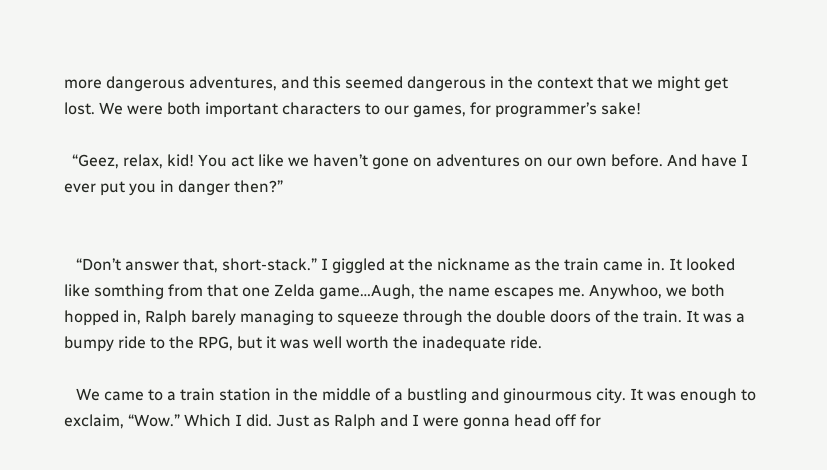more dangerous adventures, and this seemed dangerous in the context that we might get lost. We were both important characters to our games, for programmer’s sake!

  “Geez, relax, kid! You act like we haven’t gone on adventures on our own before. And have I ever put you in danger then?”


   “Don’t answer that, short-stack.” I giggled at the nickname as the train came in. It looked like somthing from that one Zelda game…Augh, the name escapes me. Anywhoo, we both hopped in, Ralph barely managing to squeeze through the double doors of the train. It was a bumpy ride to the RPG, but it was well worth the inadequate ride.

   We came to a train station in the middle of a bustling and ginourmous city. It was enough to exclaim, “Wow.” Which I did. Just as Ralph and I were gonna head off for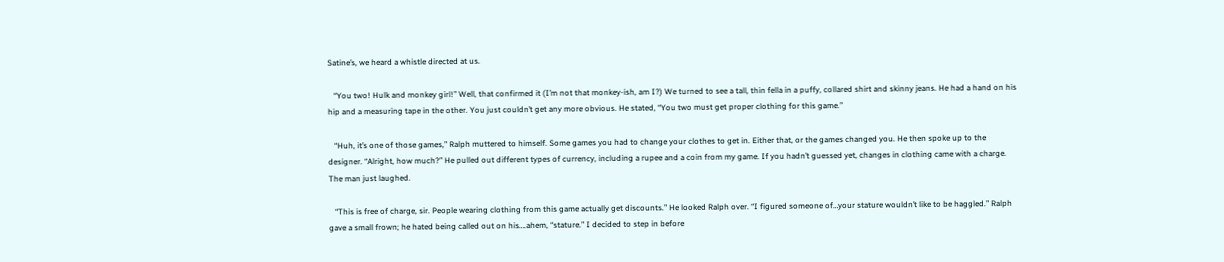Satine’s, we heard a whistle directed at us.

   “You two! Hulk and monkey girl!” Well, that confirmed it (I’m not that monkey-ish, am I?) We turned to see a tall, thin fella in a puffy, collared shirt and skinny jeans. He had a hand on his hip and a measuring tape in the other. You just couldn’t get any more obvious. He stated, “You two must get proper clothing for this game.”

   “Huh, it’s one of those games,” Ralph muttered to himself. Some games you had to change your clothes to get in. Either that, or the games changed you. He then spoke up to the designer. “Alright, how much?” He pulled out different types of currency, including a rupee and a coin from my game. If you hadn’t guessed yet, changes in clothing came with a charge. The man just laughed.

   “This is free of charge, sir. People wearing clothing from this game actually get discounts.” He looked Ralph over. “I figured someone of…your stature wouldn’t like to be haggled.” Ralph gave a small frown; he hated being called out on his….ahem, “stature.” I decided to step in before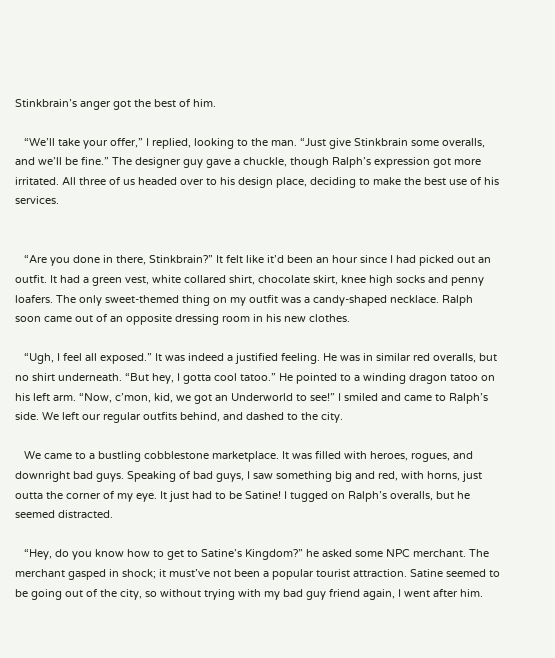Stinkbrain’s anger got the best of him.

   “We’ll take your offer,” I replied, looking to the man. “Just give Stinkbrain some overalls, and we’ll be fine.” The designer guy gave a chuckle, though Ralph’s expression got more irritated. All three of us headed over to his design place, deciding to make the best use of his services.


   “Are you done in there, Stinkbrain?” It felt like it’d been an hour since I had picked out an outfit. It had a green vest, white collared shirt, chocolate skirt, knee high socks and penny loafers. The only sweet-themed thing on my outfit was a candy-shaped necklace. Ralph soon came out of an opposite dressing room in his new clothes.

   “Ugh, I feel all exposed.” It was indeed a justified feeling. He was in similar red overalls, but no shirt underneath. “But hey, I gotta cool tatoo.” He pointed to a winding dragon tatoo on his left arm. “Now, c’mon, kid, we got an Underworld to see!” I smiled and came to Ralph’s side. We left our regular outfits behind, and dashed to the city.

   We came to a bustling cobblestone marketplace. It was filled with heroes, rogues, and downright bad guys. Speaking of bad guys, I saw something big and red, with horns, just outta the corner of my eye. It just had to be Satine! I tugged on Ralph’s overalls, but he seemed distracted.

   “Hey, do you know how to get to Satine’s Kingdom?” he asked some NPC merchant. The merchant gasped in shock; it must’ve not been a popular tourist attraction. Satine seemed to be going out of the city, so without trying with my bad guy friend again, I went after him.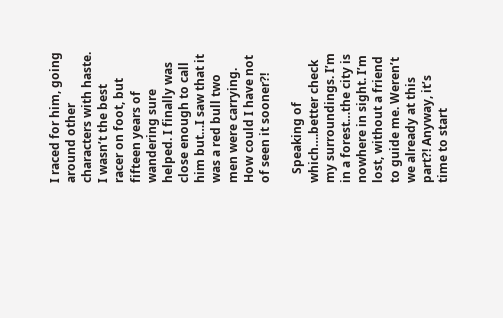I raced for him, going around other characters with haste. I wasn’t the best racer on foot, but fifteen years of wandering sure helped. I finally was close enough to call him but…I saw that it was a red bull two men were carrying. How could I have not of seen it sooner?!

   Speaking of which….better check my surroundings. I’m in a forest…the city is nowhere in sight. I’m lost, without a friend to guide me. Weren’t we already at this part?! Anyway, it’s time to start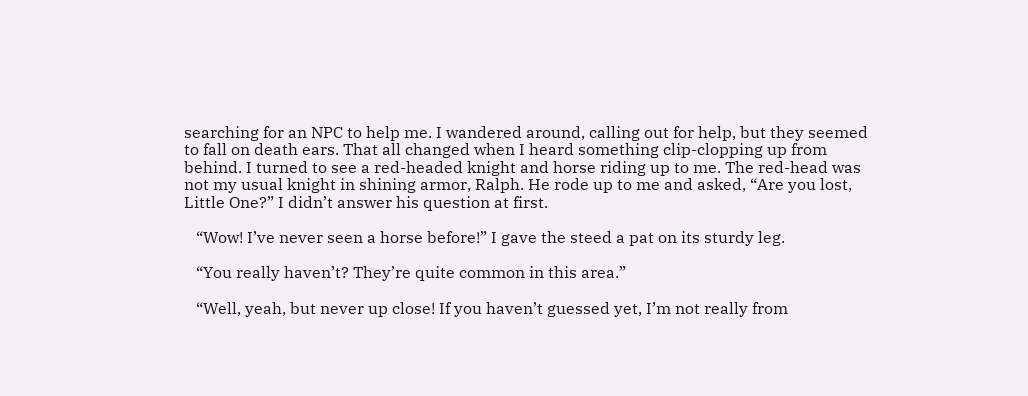searching for an NPC to help me. I wandered around, calling out for help, but they seemed to fall on death ears. That all changed when I heard something clip-clopping up from behind. I turned to see a red-headed knight and horse riding up to me. The red-head was not my usual knight in shining armor, Ralph. He rode up to me and asked, “Are you lost, Little One?” I didn’t answer his question at first.

   “Wow! I’ve never seen a horse before!” I gave the steed a pat on its sturdy leg.

   “You really haven’t? They’re quite common in this area.”

   “Well, yeah, but never up close! If you haven’t guessed yet, I’m not really from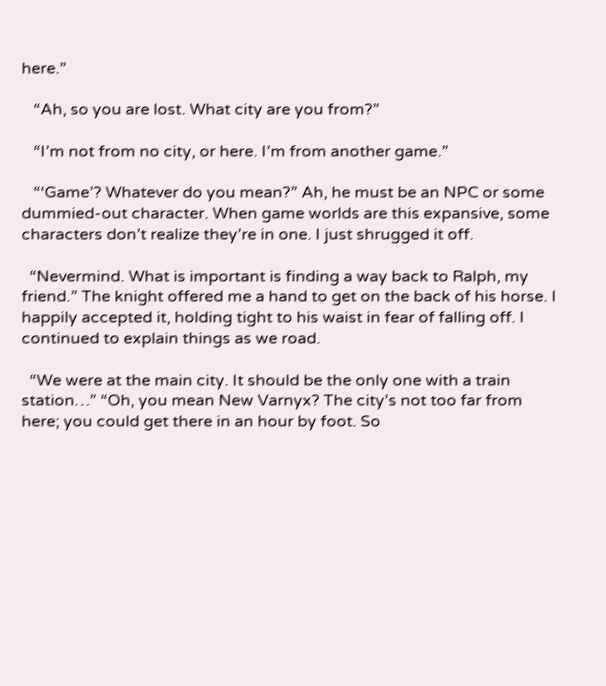here.”

   “Ah, so you are lost. What city are you from?”

   “I’m not from no city, or here. I’m from another game.”

   “‘Game’? Whatever do you mean?” Ah, he must be an NPC or some dummied-out character. When game worlds are this expansive, some characters don’t realize they’re in one. I just shrugged it off.

  “Nevermind. What is important is finding a way back to Ralph, my friend.” The knight offered me a hand to get on the back of his horse. I happily accepted it, holding tight to his waist in fear of falling off. I continued to explain things as we road.

  “We were at the main city. It should be the only one with a train station…” “Oh, you mean New Varnyx? The city’s not too far from here; you could get there in an hour by foot. So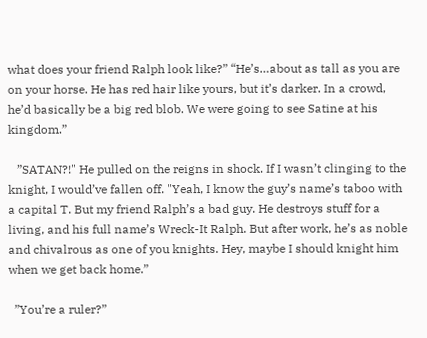what does your friend Ralph look like?” “He’s…about as tall as you are on your horse. He has red hair like yours, but it’s darker. In a crowd, he’d basically be a big red blob. We were going to see Satine at his kingdom.”

   ”SATAN?!" He pulled on the reigns in shock. If I wasn’t clinging to the knight, I would’ve fallen off. "Yeah, I know the guy’s name’s taboo with a capital T. But my friend Ralph’s a bad guy. He destroys stuff for a living, and his full name’s Wreck-It Ralph. But after work, he’s as noble and chivalrous as one of you knights. Hey, maybe I should knight him when we get back home.”

  ”You’re a ruler?”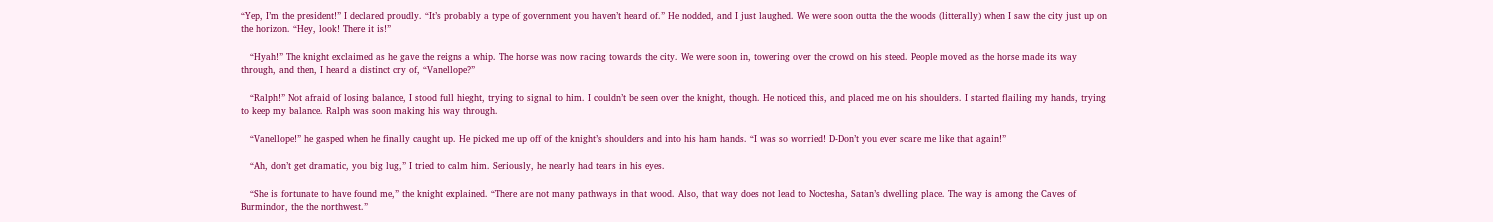“Yep, I’m the president!” I declared proudly. “It’s probably a type of government you haven’t heard of.” He nodded, and I just laughed. We were soon outta the the woods (litterally) when I saw the city just up on the horizon. “Hey, look! There it is!”

   “Hyah!” The knight exclaimed as he gave the reigns a whip. The horse was now racing towards the city. We were soon in, towering over the crowd on his steed. People moved as the horse made its way through, and then, I heard a distinct cry of, “Vanellope?”

   “Ralph!” Not afraid of losing balance, I stood full hieght, trying to signal to him. I couldn’t be seen over the knight, though. He noticed this, and placed me on his shoulders. I started flailing my hands, trying to keep my balance. Ralph was soon making his way through.

   “Vanellope!” he gasped when he finally caught up. He picked me up off of the knight’s shoulders and into his ham hands. “I was so worried! D-Don’t you ever scare me like that again!”

   “Ah, don’t get dramatic, you big lug,” I tried to calm him. Seriously, he nearly had tears in his eyes.

   “She is fortunate to have found me,” the knight explained. “There are not many pathways in that wood. Also, that way does not lead to Noctesha, Satan’s dwelling place. The way is among the Caves of Burmindor, the the northwest.”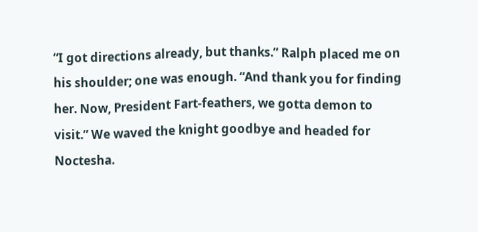“I got directions already, but thanks.” Ralph placed me on his shoulder; one was enough. “And thank you for finding her. Now, President Fart-feathers, we gotta demon to visit.” We waved the knight goodbye and headed for Noctesha.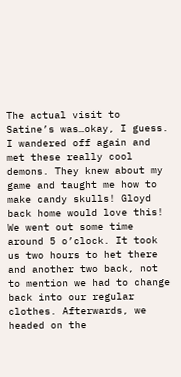The actual visit to Satine’s was…okay, I guess. I wandered off again and met these really cool demons. They knew about my game and taught me how to make candy skulls! Gloyd back home would love this! We went out some time around 5 o’clock. It took us two hours to het there and another two back, not to mention we had to change back into our regular clothes. Afterwards, we headed on the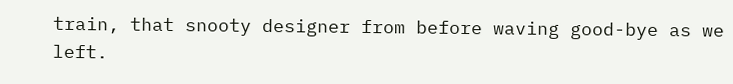train, that snooty designer from before waving good-bye as we left.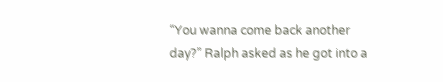“You wanna come back another day?” Ralph asked as he got into a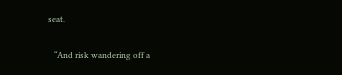seat.

   “And risk wandering off a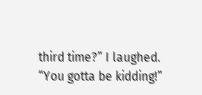third time?” I laughed. “You gotta be kidding!”